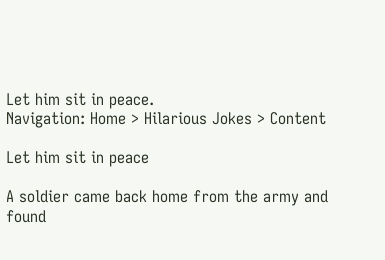Let him sit in peace.
Navigation: Home > Hilarious Jokes > Content

Let him sit in peace

A soldier came back home from the army and found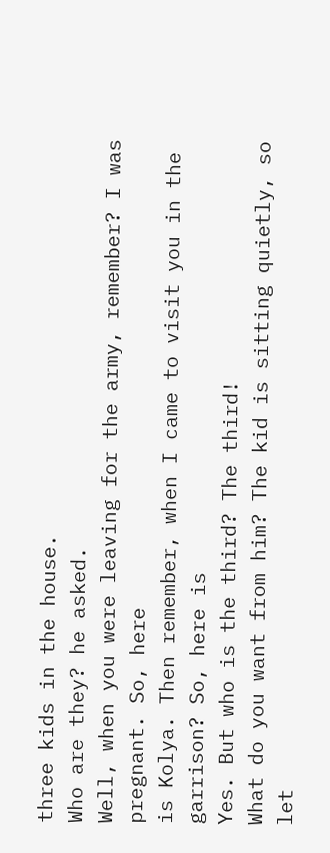three kids in the house.
Who are they? he asked.
Well, when you were leaving for the army, remember? I was pregnant. So, here
is Kolya. Then remember, when I came to visit you in the garrison? So, here is
Yes. But who is the third? The third!
What do you want from him? The kid is sitting quietly, so let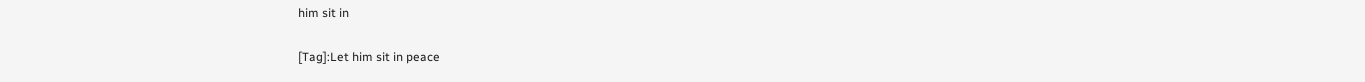him sit in

[Tag]:Let him sit in peace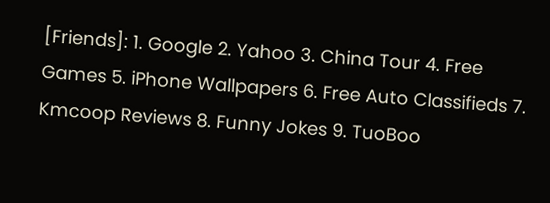[Friends]: 1. Google 2. Yahoo 3. China Tour 4. Free Games 5. iPhone Wallpapers 6. Free Auto Classifieds 7. Kmcoop Reviews 8. Funny Jokes 9. TuoBoo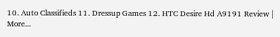10. Auto Classifieds 11. Dressup Games 12. HTC Desire Hd A9191 Review | More...